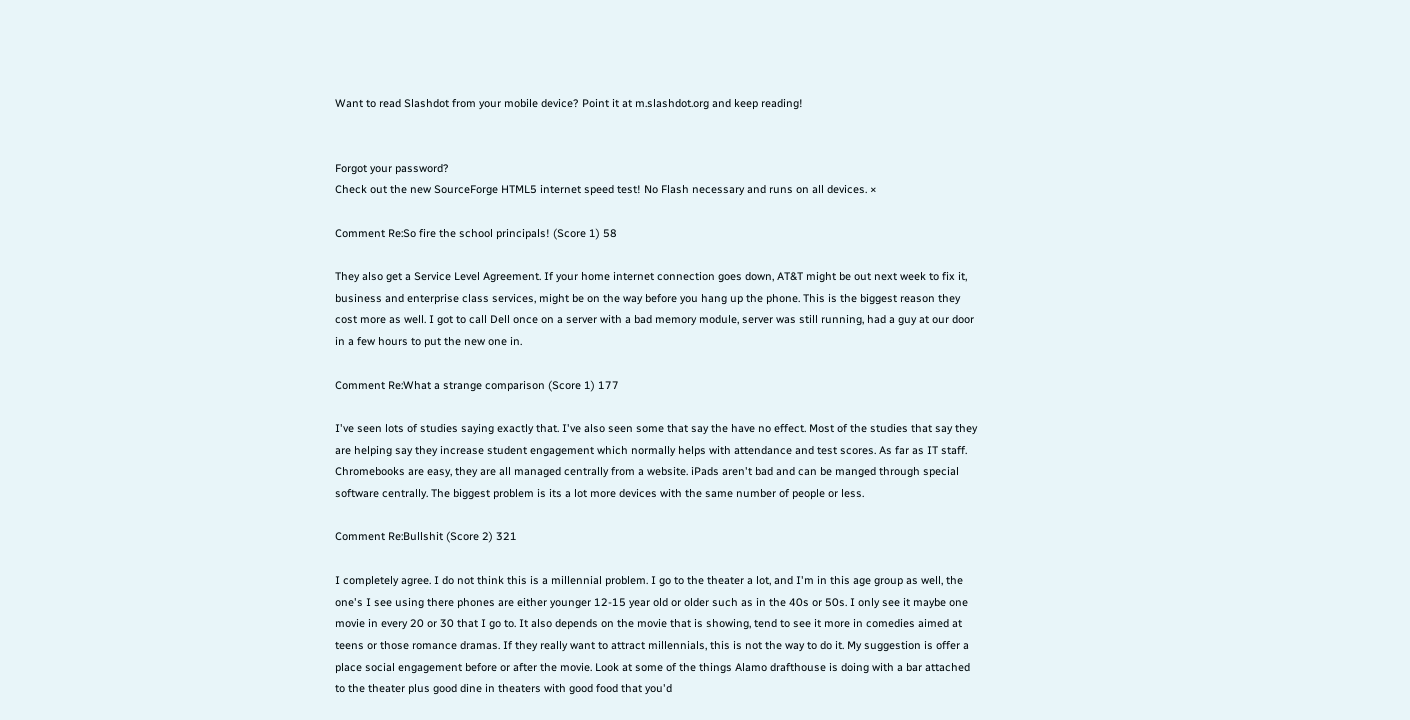Want to read Slashdot from your mobile device? Point it at m.slashdot.org and keep reading!


Forgot your password?
Check out the new SourceForge HTML5 internet speed test! No Flash necessary and runs on all devices. ×

Comment Re:So fire the school principals! (Score 1) 58

They also get a Service Level Agreement. If your home internet connection goes down, AT&T might be out next week to fix it, business and enterprise class services, might be on the way before you hang up the phone. This is the biggest reason they cost more as well. I got to call Dell once on a server with a bad memory module, server was still running, had a guy at our door in a few hours to put the new one in.

Comment Re:What a strange comparison (Score 1) 177

I've seen lots of studies saying exactly that. I've also seen some that say the have no effect. Most of the studies that say they are helping say they increase student engagement which normally helps with attendance and test scores. As far as IT staff. Chromebooks are easy, they are all managed centrally from a website. iPads aren't bad and can be manged through special software centrally. The biggest problem is its a lot more devices with the same number of people or less.

Comment Re:Bullshit (Score 2) 321

I completely agree. I do not think this is a millennial problem. I go to the theater a lot, and I'm in this age group as well, the one's I see using there phones are either younger 12-15 year old or older such as in the 40s or 50s. I only see it maybe one movie in every 20 or 30 that I go to. It also depends on the movie that is showing, tend to see it more in comedies aimed at teens or those romance dramas. If they really want to attract millennials, this is not the way to do it. My suggestion is offer a place social engagement before or after the movie. Look at some of the things Alamo drafthouse is doing with a bar attached to the theater plus good dine in theaters with good food that you'd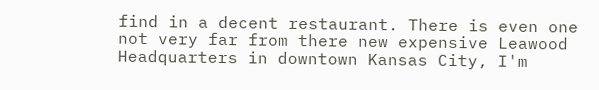find in a decent restaurant. There is even one not very far from there new expensive Leawood Headquarters in downtown Kansas City, I'm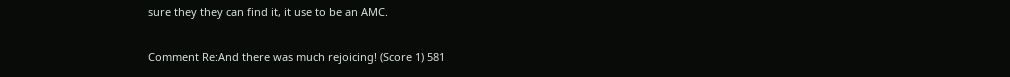sure they they can find it, it use to be an AMC.

Comment Re:And there was much rejoicing! (Score 1) 581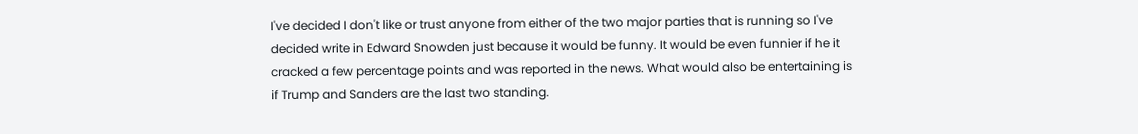I've decided I don't like or trust anyone from either of the two major parties that is running so I've decided write in Edward Snowden just because it would be funny. It would be even funnier if he it cracked a few percentage points and was reported in the news. What would also be entertaining is if Trump and Sanders are the last two standing.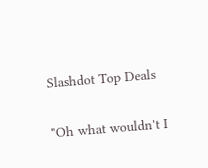Slashdot Top Deals

"Oh what wouldn't I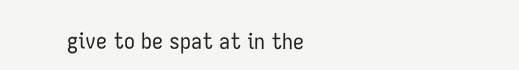give to be spat at in the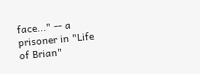face..." -- a prisoner in "Life of Brian"